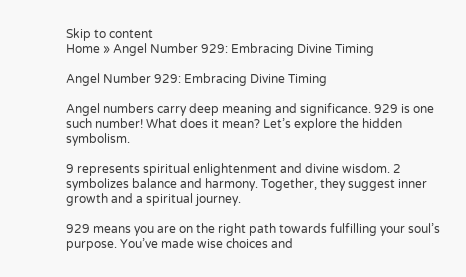Skip to content
Home » Angel Number 929: Embracing Divine Timing

Angel Number 929: Embracing Divine Timing

Angel numbers carry deep meaning and significance. 929 is one such number! What does it mean? Let’s explore the hidden symbolism.

9 represents spiritual enlightenment and divine wisdom. 2 symbolizes balance and harmony. Together, they suggest inner growth and a spiritual journey.

929 means you are on the right path towards fulfilling your soul’s purpose. You’ve made wise choices and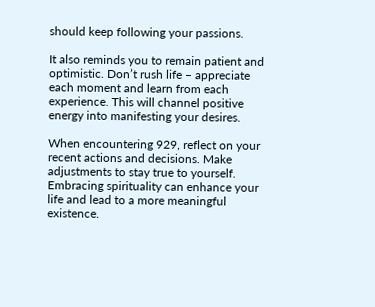should keep following your passions.

It also reminds you to remain patient and optimistic. Don’t rush life – appreciate each moment and learn from each experience. This will channel positive energy into manifesting your desires.

When encountering 929, reflect on your recent actions and decisions. Make adjustments to stay true to yourself. Embracing spirituality can enhance your life and lead to a more meaningful existence.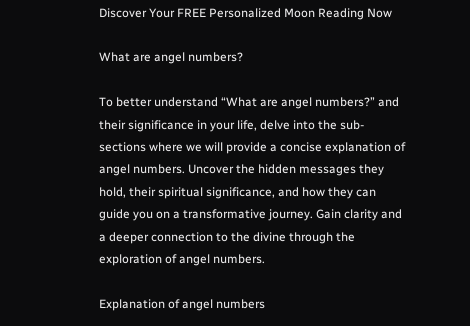Discover Your FREE Personalized Moon Reading Now

What are angel numbers?

To better understand “What are angel numbers?” and their significance in your life, delve into the sub-sections where we will provide a concise explanation of angel numbers. Uncover the hidden messages they hold, their spiritual significance, and how they can guide you on a transformative journey. Gain clarity and a deeper connection to the divine through the exploration of angel numbers.

Explanation of angel numbers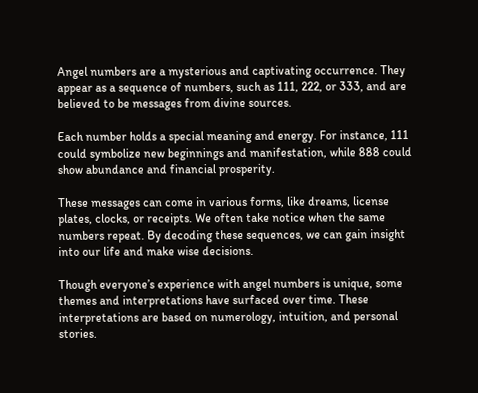Angel numbers are a mysterious and captivating occurrence. They appear as a sequence of numbers, such as 111, 222, or 333, and are believed to be messages from divine sources.

Each number holds a special meaning and energy. For instance, 111 could symbolize new beginnings and manifestation, while 888 could show abundance and financial prosperity.

These messages can come in various forms, like dreams, license plates, clocks, or receipts. We often take notice when the same numbers repeat. By decoding these sequences, we can gain insight into our life and make wise decisions.

Though everyone’s experience with angel numbers is unique, some themes and interpretations have surfaced over time. These interpretations are based on numerology, intuition, and personal stories.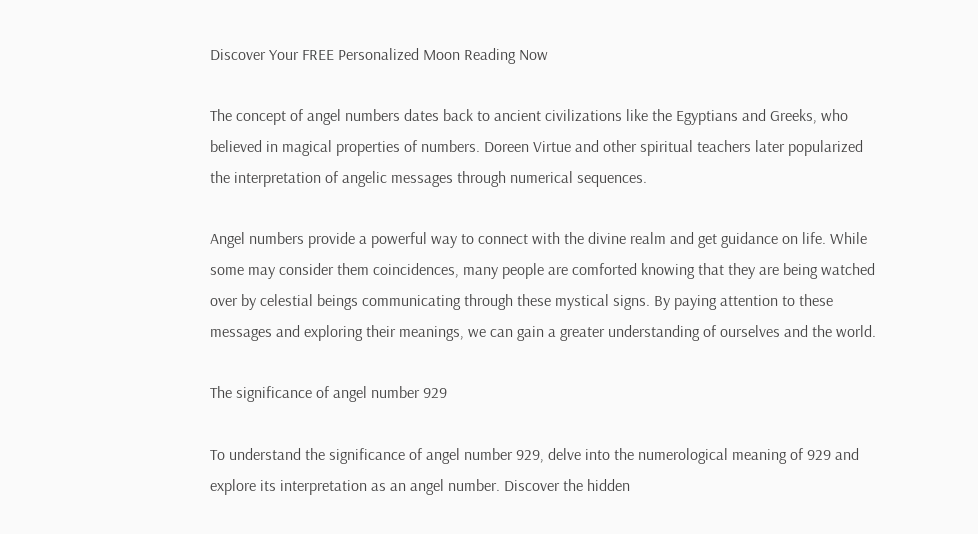Discover Your FREE Personalized Moon Reading Now

The concept of angel numbers dates back to ancient civilizations like the Egyptians and Greeks, who believed in magical properties of numbers. Doreen Virtue and other spiritual teachers later popularized the interpretation of angelic messages through numerical sequences.

Angel numbers provide a powerful way to connect with the divine realm and get guidance on life. While some may consider them coincidences, many people are comforted knowing that they are being watched over by celestial beings communicating through these mystical signs. By paying attention to these messages and exploring their meanings, we can gain a greater understanding of ourselves and the world.

The significance of angel number 929

To understand the significance of angel number 929, delve into the numerological meaning of 929 and explore its interpretation as an angel number. Discover the hidden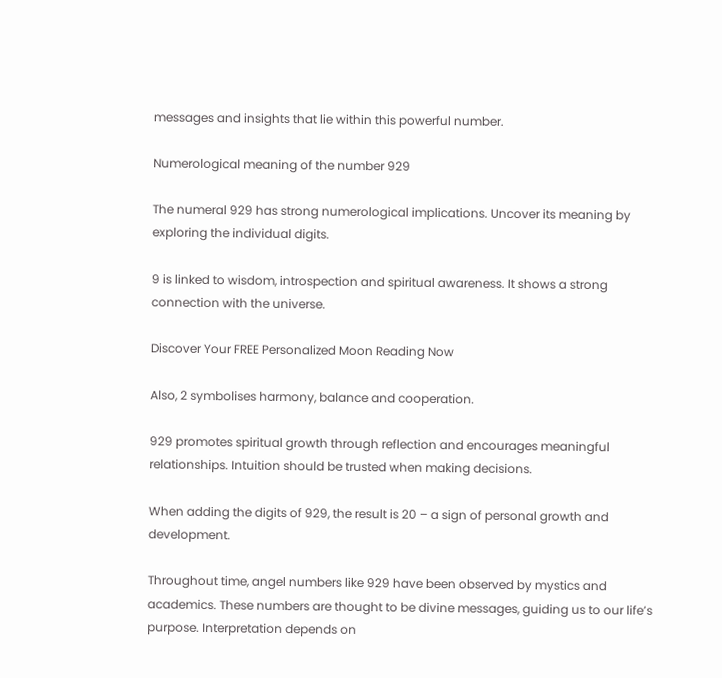messages and insights that lie within this powerful number.

Numerological meaning of the number 929

The numeral 929 has strong numerological implications. Uncover its meaning by exploring the individual digits.

9 is linked to wisdom, introspection and spiritual awareness. It shows a strong connection with the universe.

Discover Your FREE Personalized Moon Reading Now

Also, 2 symbolises harmony, balance and cooperation.

929 promotes spiritual growth through reflection and encourages meaningful relationships. Intuition should be trusted when making decisions.

When adding the digits of 929, the result is 20 – a sign of personal growth and development.

Throughout time, angel numbers like 929 have been observed by mystics and academics. These numbers are thought to be divine messages, guiding us to our life’s purpose. Interpretation depends on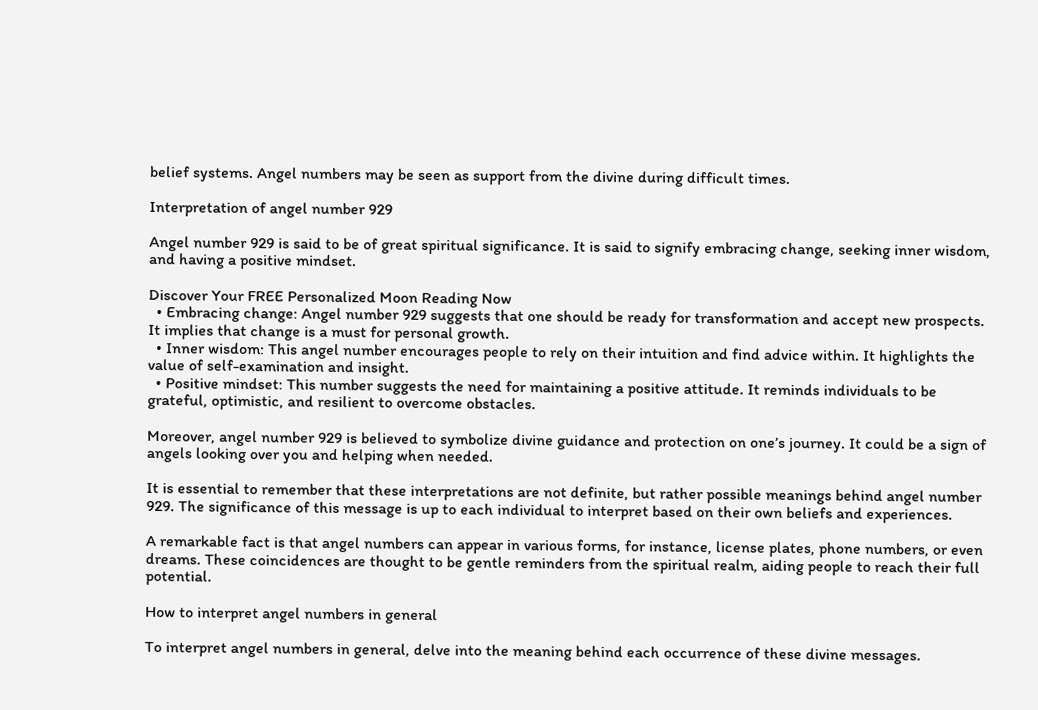belief systems. Angel numbers may be seen as support from the divine during difficult times.

Interpretation of angel number 929

Angel number 929 is said to be of great spiritual significance. It is said to signify embracing change, seeking inner wisdom, and having a positive mindset.

Discover Your FREE Personalized Moon Reading Now
  • Embracing change: Angel number 929 suggests that one should be ready for transformation and accept new prospects. It implies that change is a must for personal growth.
  • Inner wisdom: This angel number encourages people to rely on their intuition and find advice within. It highlights the value of self-examination and insight.
  • Positive mindset: This number suggests the need for maintaining a positive attitude. It reminds individuals to be grateful, optimistic, and resilient to overcome obstacles.

Moreover, angel number 929 is believed to symbolize divine guidance and protection on one’s journey. It could be a sign of angels looking over you and helping when needed.

It is essential to remember that these interpretations are not definite, but rather possible meanings behind angel number 929. The significance of this message is up to each individual to interpret based on their own beliefs and experiences.

A remarkable fact is that angel numbers can appear in various forms, for instance, license plates, phone numbers, or even dreams. These coincidences are thought to be gentle reminders from the spiritual realm, aiding people to reach their full potential.

How to interpret angel numbers in general

To interpret angel numbers in general, delve into the meaning behind each occurrence of these divine messages.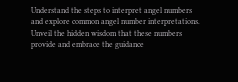Understand the steps to interpret angel numbers and explore common angel number interpretations. Unveil the hidden wisdom that these numbers provide and embrace the guidance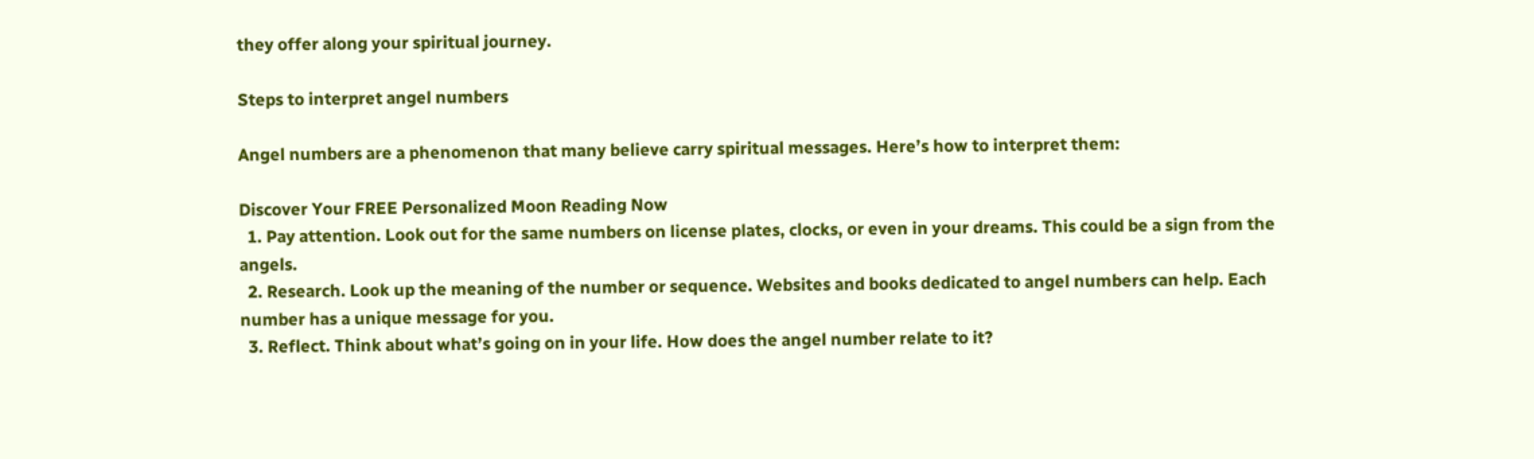they offer along your spiritual journey.

Steps to interpret angel numbers

Angel numbers are a phenomenon that many believe carry spiritual messages. Here’s how to interpret them:

Discover Your FREE Personalized Moon Reading Now
  1. Pay attention. Look out for the same numbers on license plates, clocks, or even in your dreams. This could be a sign from the angels.
  2. Research. Look up the meaning of the number or sequence. Websites and books dedicated to angel numbers can help. Each number has a unique message for you.
  3. Reflect. Think about what’s going on in your life. How does the angel number relate to it?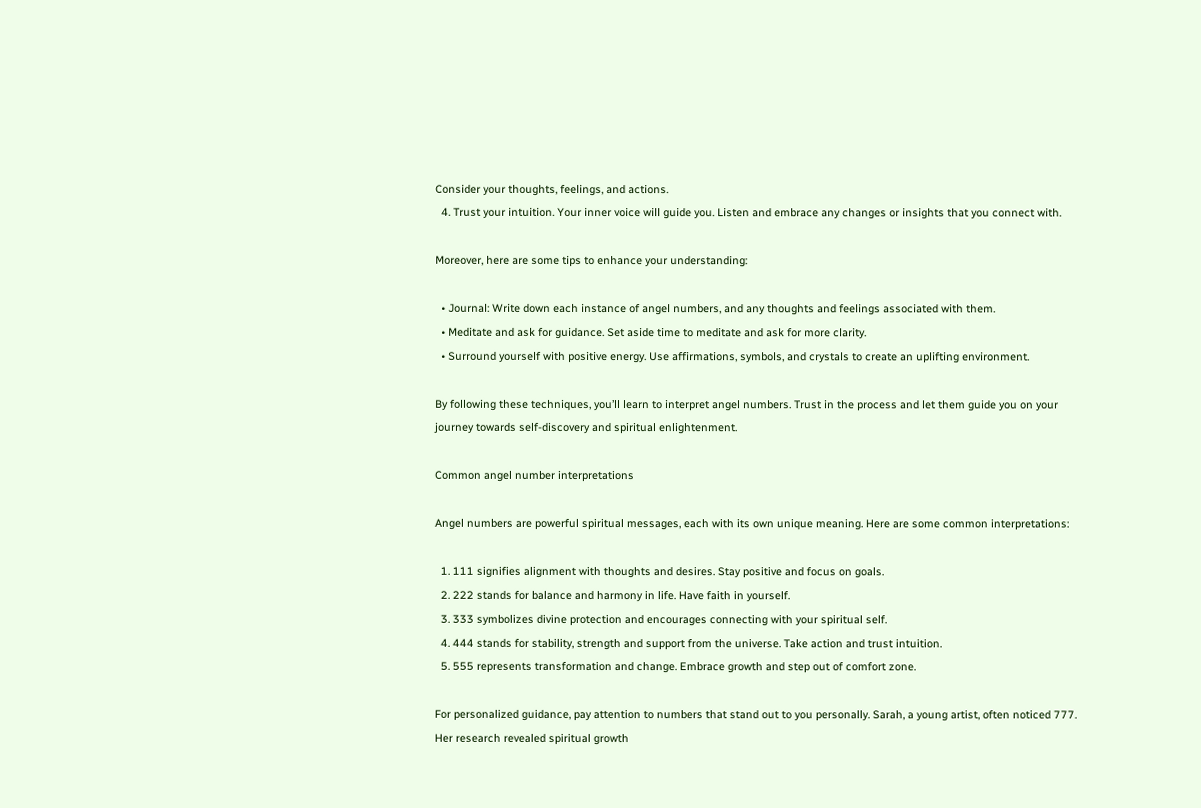Consider your thoughts, feelings, and actions.
  4. Trust your intuition. Your inner voice will guide you. Listen and embrace any changes or insights that you connect with.

Moreover, here are some tips to enhance your understanding:

  • Journal: Write down each instance of angel numbers, and any thoughts and feelings associated with them.
  • Meditate and ask for guidance. Set aside time to meditate and ask for more clarity.
  • Surround yourself with positive energy. Use affirmations, symbols, and crystals to create an uplifting environment.

By following these techniques, you’ll learn to interpret angel numbers. Trust in the process and let them guide you on your journey towards self-discovery and spiritual enlightenment.

Common angel number interpretations

Angel numbers are powerful spiritual messages, each with its own unique meaning. Here are some common interpretations:

  1. 111 signifies alignment with thoughts and desires. Stay positive and focus on goals.
  2. 222 stands for balance and harmony in life. Have faith in yourself.
  3. 333 symbolizes divine protection and encourages connecting with your spiritual self.
  4. 444 stands for stability, strength and support from the universe. Take action and trust intuition.
  5. 555 represents transformation and change. Embrace growth and step out of comfort zone.

For personalized guidance, pay attention to numbers that stand out to you personally. Sarah, a young artist, often noticed 777. Her research revealed spiritual growth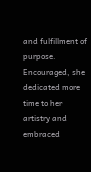and fulfillment of purpose. Encouraged, she dedicated more time to her artistry and embraced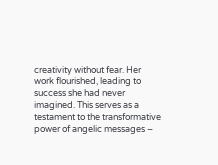creativity without fear. Her work flourished, leading to success she had never imagined. This serves as a testament to the transformative power of angelic messages –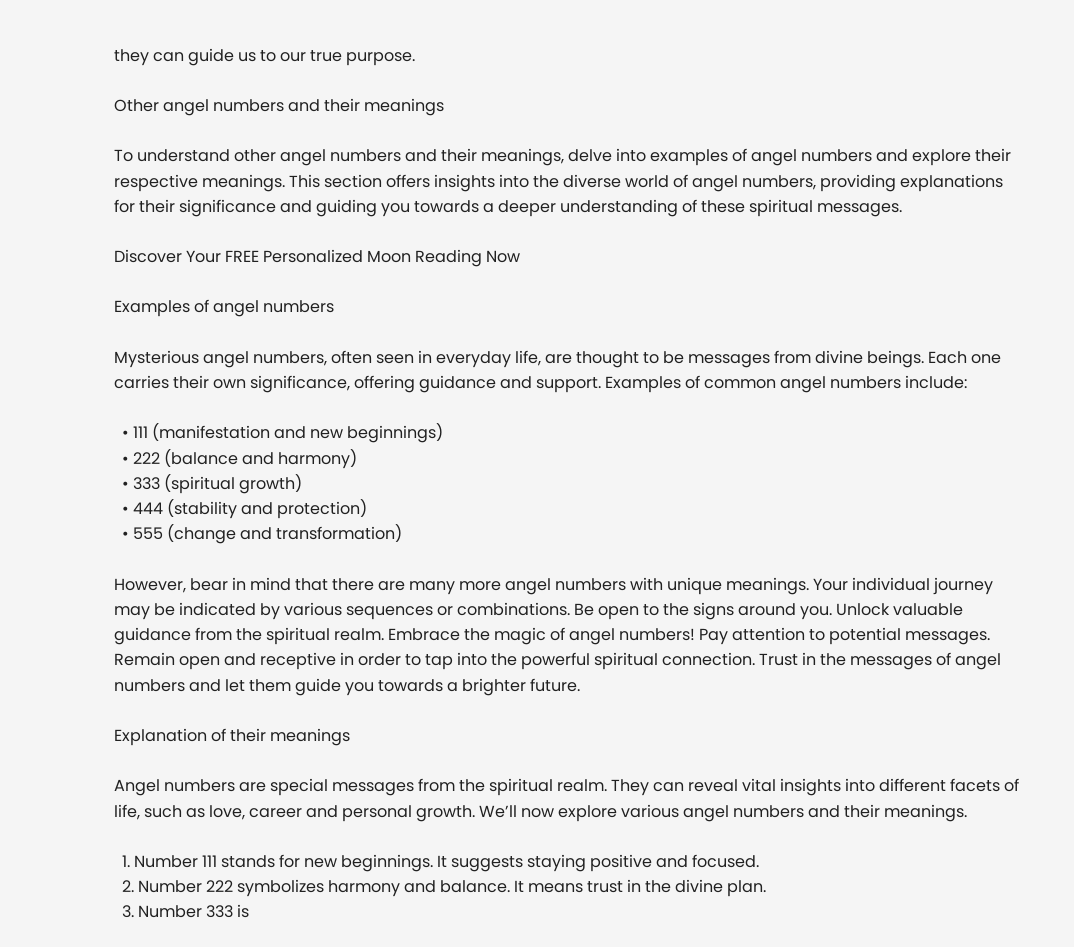they can guide us to our true purpose.

Other angel numbers and their meanings

To understand other angel numbers and their meanings, delve into examples of angel numbers and explore their respective meanings. This section offers insights into the diverse world of angel numbers, providing explanations for their significance and guiding you towards a deeper understanding of these spiritual messages.

Discover Your FREE Personalized Moon Reading Now

Examples of angel numbers

Mysterious angel numbers, often seen in everyday life, are thought to be messages from divine beings. Each one carries their own significance, offering guidance and support. Examples of common angel numbers include:

  • 111 (manifestation and new beginnings)
  • 222 (balance and harmony)
  • 333 (spiritual growth)
  • 444 (stability and protection)
  • 555 (change and transformation)

However, bear in mind that there are many more angel numbers with unique meanings. Your individual journey may be indicated by various sequences or combinations. Be open to the signs around you. Unlock valuable guidance from the spiritual realm. Embrace the magic of angel numbers! Pay attention to potential messages. Remain open and receptive in order to tap into the powerful spiritual connection. Trust in the messages of angel numbers and let them guide you towards a brighter future.

Explanation of their meanings

Angel numbers are special messages from the spiritual realm. They can reveal vital insights into different facets of life, such as love, career and personal growth. We’ll now explore various angel numbers and their meanings.

  1. Number 111 stands for new beginnings. It suggests staying positive and focused.
  2. Number 222 symbolizes harmony and balance. It means trust in the divine plan.
  3. Number 333 is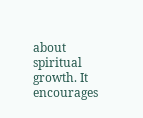about spiritual growth. It encourages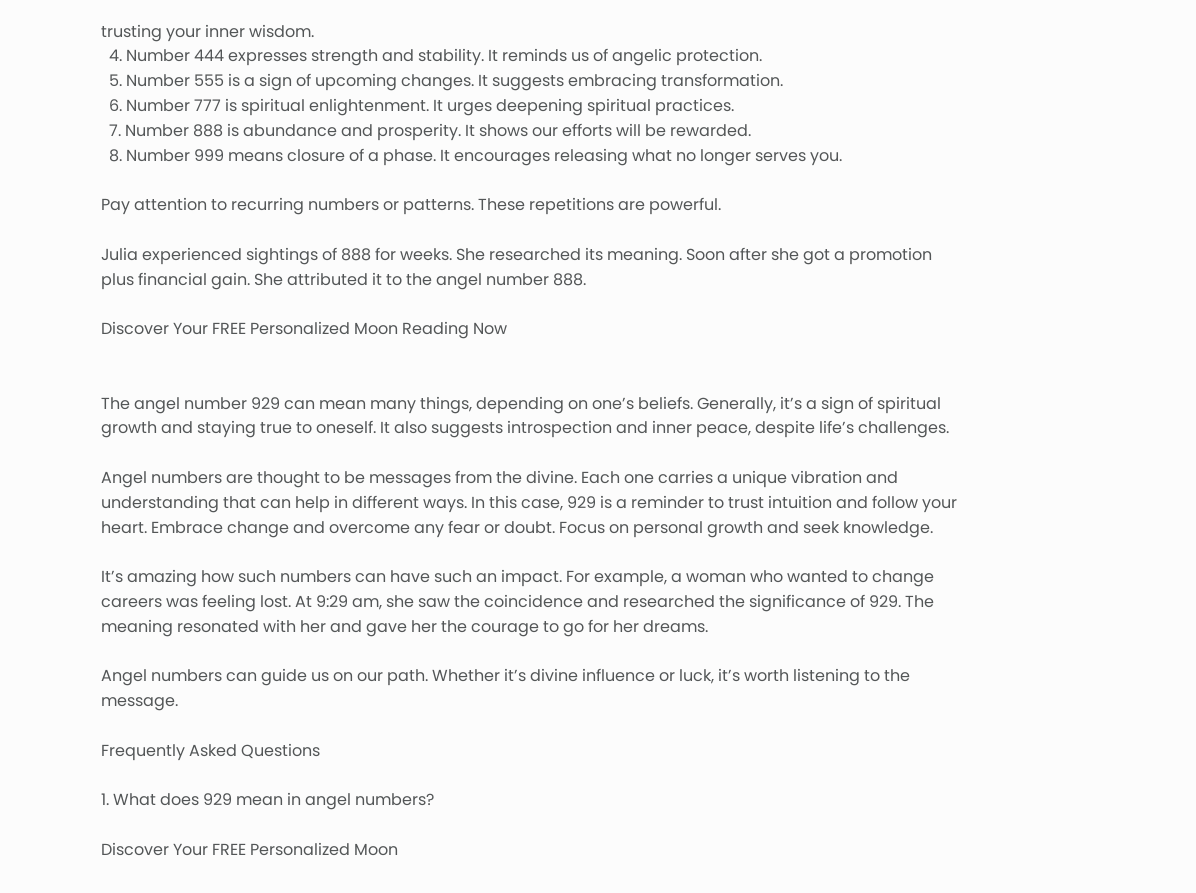trusting your inner wisdom.
  4. Number 444 expresses strength and stability. It reminds us of angelic protection.
  5. Number 555 is a sign of upcoming changes. It suggests embracing transformation.
  6. Number 777 is spiritual enlightenment. It urges deepening spiritual practices.
  7. Number 888 is abundance and prosperity. It shows our efforts will be rewarded.
  8. Number 999 means closure of a phase. It encourages releasing what no longer serves you.

Pay attention to recurring numbers or patterns. These repetitions are powerful.

Julia experienced sightings of 888 for weeks. She researched its meaning. Soon after she got a promotion plus financial gain. She attributed it to the angel number 888.

Discover Your FREE Personalized Moon Reading Now


The angel number 929 can mean many things, depending on one’s beliefs. Generally, it’s a sign of spiritual growth and staying true to oneself. It also suggests introspection and inner peace, despite life’s challenges.

Angel numbers are thought to be messages from the divine. Each one carries a unique vibration and understanding that can help in different ways. In this case, 929 is a reminder to trust intuition and follow your heart. Embrace change and overcome any fear or doubt. Focus on personal growth and seek knowledge.

It’s amazing how such numbers can have such an impact. For example, a woman who wanted to change careers was feeling lost. At 9:29 am, she saw the coincidence and researched the significance of 929. The meaning resonated with her and gave her the courage to go for her dreams.

Angel numbers can guide us on our path. Whether it’s divine influence or luck, it’s worth listening to the message.

Frequently Asked Questions

1. What does 929 mean in angel numbers?

Discover Your FREE Personalized Moon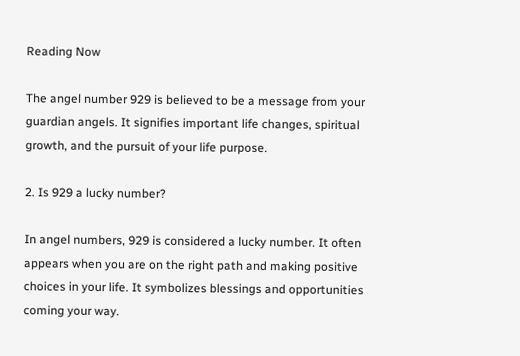Reading Now

The angel number 929 is believed to be a message from your guardian angels. It signifies important life changes, spiritual growth, and the pursuit of your life purpose.

2. Is 929 a lucky number?

In angel numbers, 929 is considered a lucky number. It often appears when you are on the right path and making positive choices in your life. It symbolizes blessings and opportunities coming your way.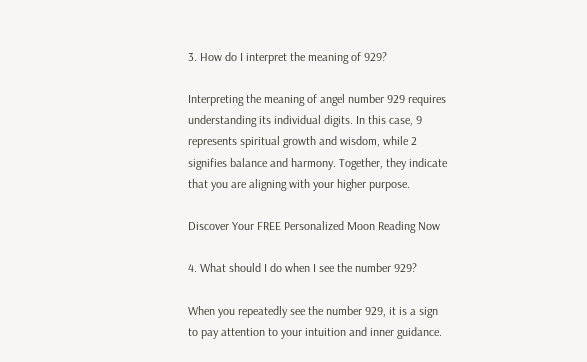3. How do I interpret the meaning of 929?

Interpreting the meaning of angel number 929 requires understanding its individual digits. In this case, 9 represents spiritual growth and wisdom, while 2 signifies balance and harmony. Together, they indicate that you are aligning with your higher purpose.

Discover Your FREE Personalized Moon Reading Now

4. What should I do when I see the number 929?

When you repeatedly see the number 929, it is a sign to pay attention to your intuition and inner guidance.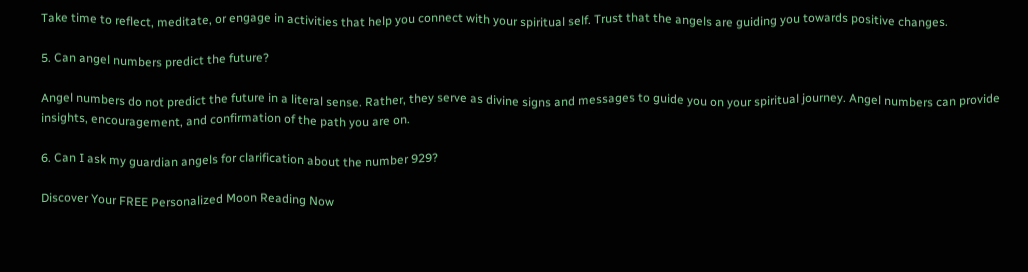Take time to reflect, meditate, or engage in activities that help you connect with your spiritual self. Trust that the angels are guiding you towards positive changes.

5. Can angel numbers predict the future?

Angel numbers do not predict the future in a literal sense. Rather, they serve as divine signs and messages to guide you on your spiritual journey. Angel numbers can provide insights, encouragement, and confirmation of the path you are on.

6. Can I ask my guardian angels for clarification about the number 929?

Discover Your FREE Personalized Moon Reading Now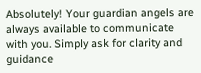Absolutely! Your guardian angels are always available to communicate with you. Simply ask for clarity and guidance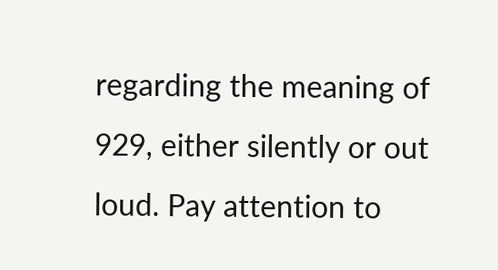regarding the meaning of 929, either silently or out loud. Pay attention to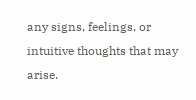any signs, feelings, or intuitive thoughts that may arise.